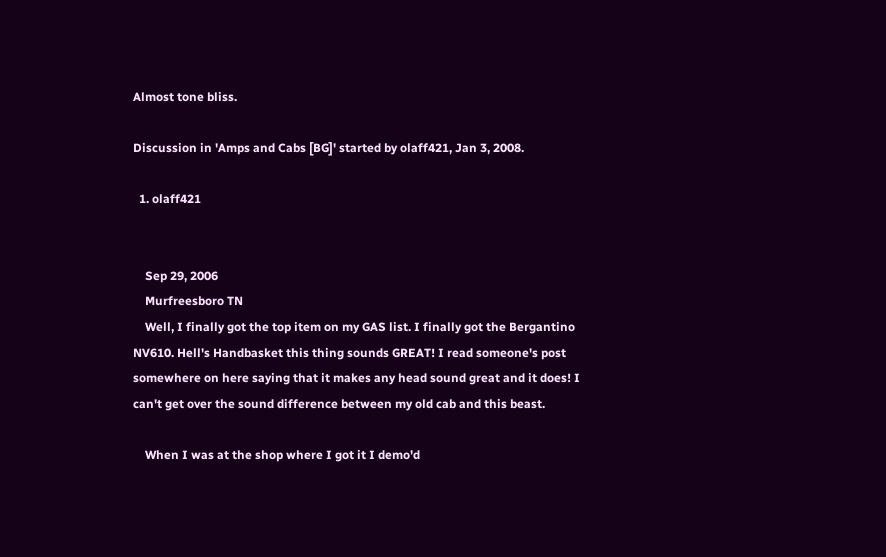Almost tone bliss.

Discussion in 'Amps and Cabs [BG]' started by olaff421, Jan 3, 2008.

  1. olaff421


    Sep 29, 2006
    Murfreesboro TN
    Well, I finally got the top item on my GAS list. I finally got the Bergantino NV610. Hell's Handbasket this thing sounds GREAT! I read someone's post somewhere on here saying that it makes any head sound great and it does! I can't get over the sound difference between my old cab and this beast.

    When I was at the shop where I got it I demo'd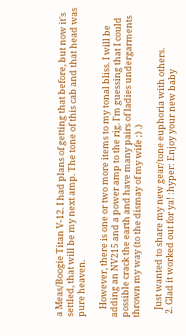a Meas/Boogie Titan V-12. I had plans of getting that before, but now it's settled, that will be my next amp. The tone of this cab and that head was pure heaven.

    However, there is one or two more items to my tonal bliss. I will be adding an NV215 and a power amp to the rig. I'm guessing that I could possible crack the earth and have many pairs of ladies undergarments thrown my way (to the dismay of my wife ;) .)

    Just wanted to share my new gear/tone euphoria with others.
  2. Glad it worked out for ya! :hyper: Enjoy your new baby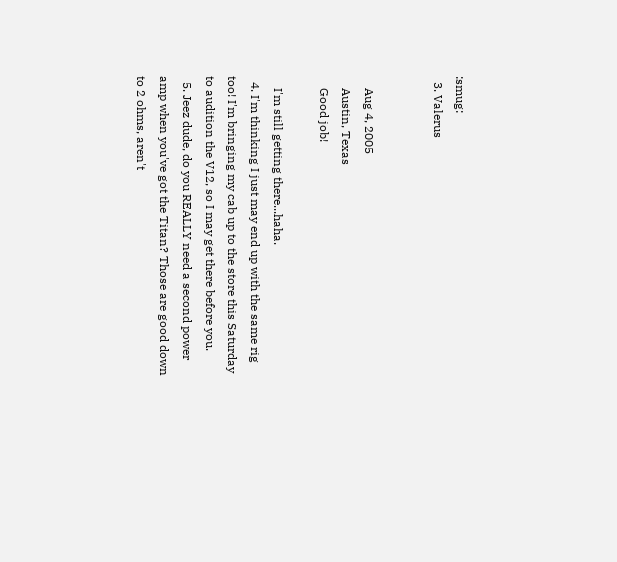:smug:
  3. Valerus


    Aug 4, 2005
    Austin, Texas
    Good job!

    I'm still getting there...haha.
  4. I'm thinking I just may end up with the same rig too! I'm bringing my cab up to the store this Saturday to audition the V12, so I may get there before you.
  5. Jeez dude, do you REALLY need a second power amp when you've got the Titan? Those are good down to 2 ohms, aren't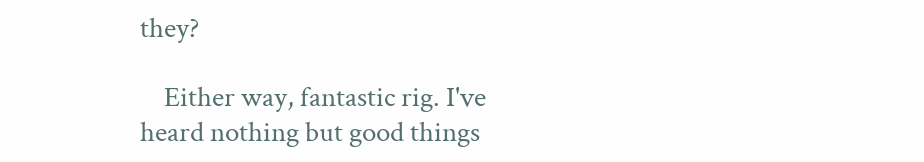they?

    Either way, fantastic rig. I've heard nothing but good things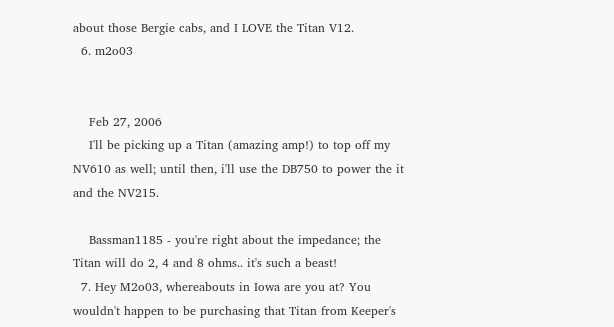about those Bergie cabs, and I LOVE the Titan V12.
  6. m2o03


    Feb 27, 2006
    I'll be picking up a Titan (amazing amp!) to top off my NV610 as well; until then, i'll use the DB750 to power the it and the NV215.

    Bassman1185 - you're right about the impedance; the Titan will do 2, 4 and 8 ohms.. it's such a beast!
  7. Hey M2o03, whereabouts in Iowa are you at? You wouldn't happen to be purchasing that Titan from Keeper's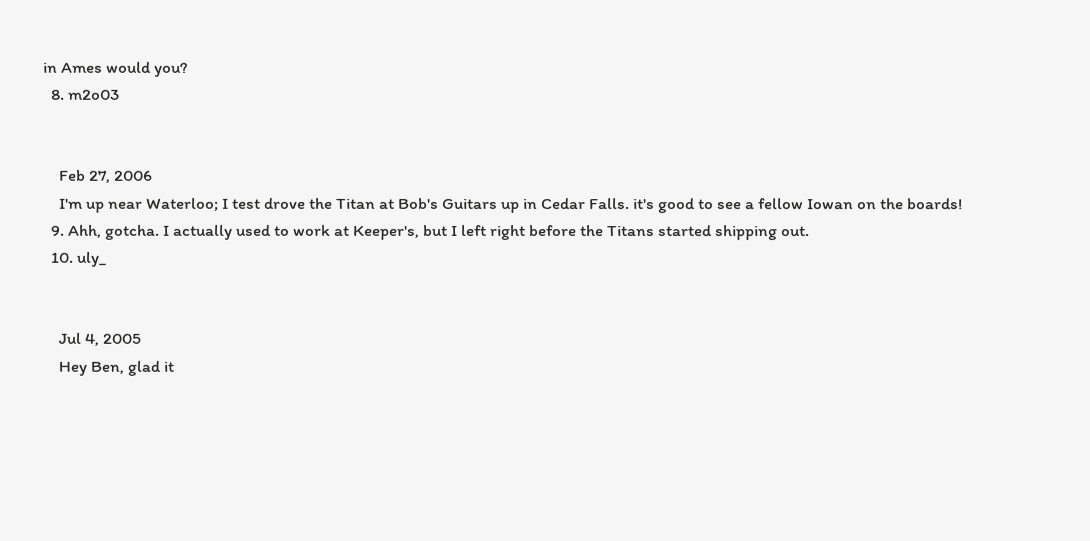in Ames would you?
  8. m2o03


    Feb 27, 2006
    I'm up near Waterloo; I test drove the Titan at Bob's Guitars up in Cedar Falls. it's good to see a fellow Iowan on the boards!
  9. Ahh, gotcha. I actually used to work at Keeper's, but I left right before the Titans started shipping out.
  10. uly_


    Jul 4, 2005
    Hey Ben, glad it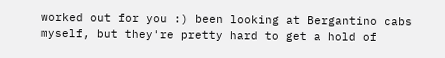worked out for you :) been looking at Bergantino cabs myself, but they're pretty hard to get a hold of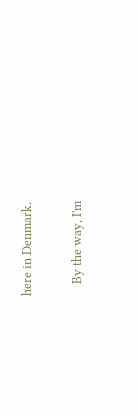here in Denmark.

    By the way, I'm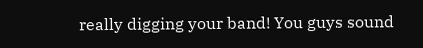really digging your band! You guys sound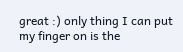great :) only thing I can put my finger on is the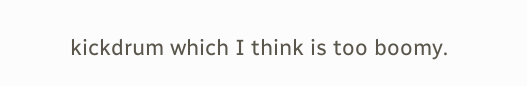kickdrum which I think is too boomy.